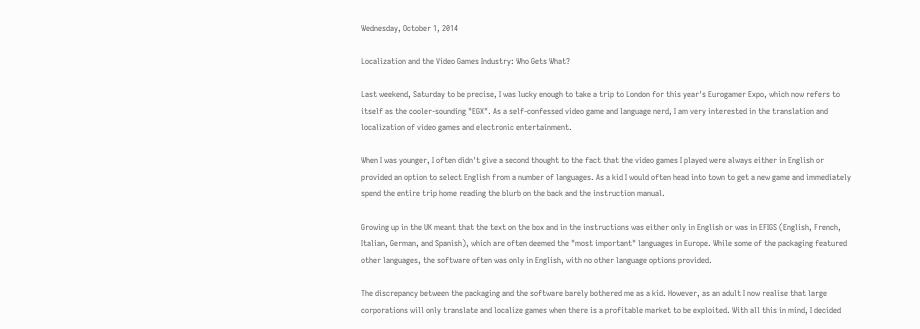Wednesday, October 1, 2014

Localization and the Video Games Industry: Who Gets What?

Last weekend, Saturday to be precise, I was lucky enough to take a trip to London for this year's Eurogamer Expo, which now refers to itself as the cooler-sounding "EGX". As a self-confessed video game and language nerd, I am very interested in the translation and localization of video games and electronic entertainment.

When I was younger, I often didn't give a second thought to the fact that the video games I played were always either in English or provided an option to select English from a number of languages. As a kid I would often head into town to get a new game and immediately spend the entire trip home reading the blurb on the back and the instruction manual.

Growing up in the UK meant that the text on the box and in the instructions was either only in English or was in EFIGS (English, French, Italian, German, and Spanish), which are often deemed the "most important" languages in Europe. While some of the packaging featured other languages, the software often was only in English, with no other language options provided.

The discrepancy between the packaging and the software barely bothered me as a kid. However, as an adult I now realise that large corporations will only translate and localize games when there is a profitable market to be exploited. With all this in mind, I decided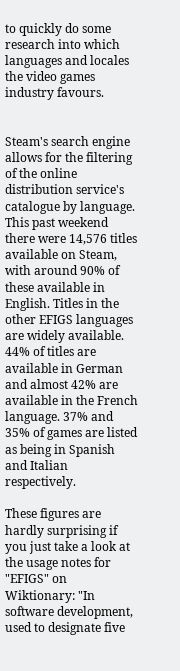to quickly do some research into which languages and locales the video games industry favours.


Steam's search engine allows for the filtering of the online distribution service's catalogue by language. This past weekend there were 14,576 titles available on Steam, with around 90% of these available in English. Titles in the other EFIGS languages are widely available. 44% of titles are available in German and almost 42% are available in the French language. 37% and 35% of games are listed as being in Spanish and Italian respectively.

These figures are hardly surprising if you just take a look at the usage notes for "EFIGS" on Wiktionary: "In software development, used to designate five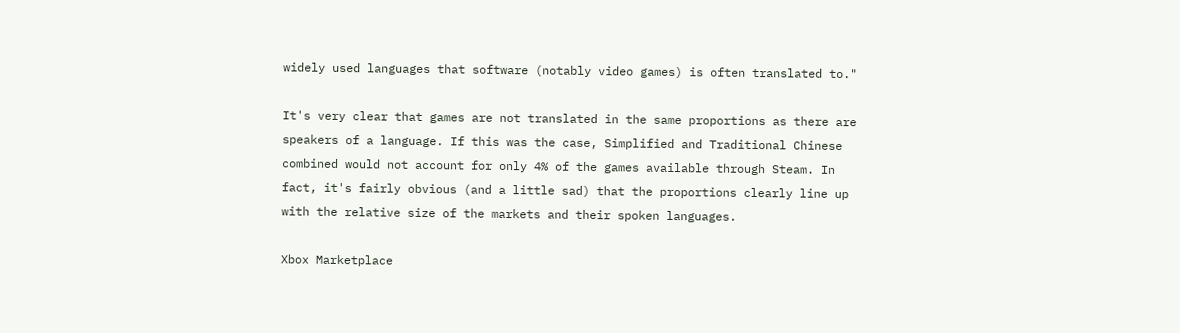widely used languages that software (notably video games) is often translated to."

It's very clear that games are not translated in the same proportions as there are speakers of a language. If this was the case, Simplified and Traditional Chinese combined would not account for only 4% of the games available through Steam. In fact, it's fairly obvious (and a little sad) that the proportions clearly line up with the relative size of the markets and their spoken languages.

Xbox Marketplace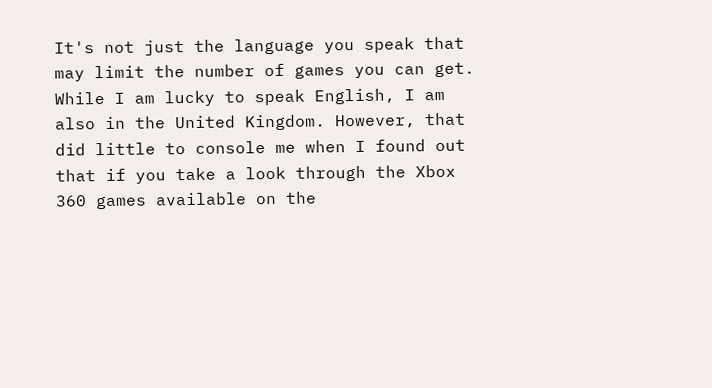It's not just the language you speak that may limit the number of games you can get. While I am lucky to speak English, I am also in the United Kingdom. However, that did little to console me when I found out that if you take a look through the Xbox 360 games available on the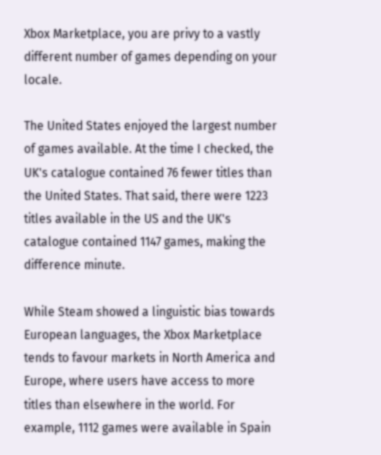Xbox Marketplace, you are privy to a vastly different number of games depending on your locale.

The United States enjoyed the largest number of games available. At the time I checked, the UK's catalogue contained 76 fewer titles than the United States. That said, there were 1223 titles available in the US and the UK's catalogue contained 1147 games, making the difference minute.

While Steam showed a linguistic bias towards European languages, the Xbox Marketplace tends to favour markets in North America and Europe, where users have access to more titles than elsewhere in the world. For example, 1112 games were available in Spain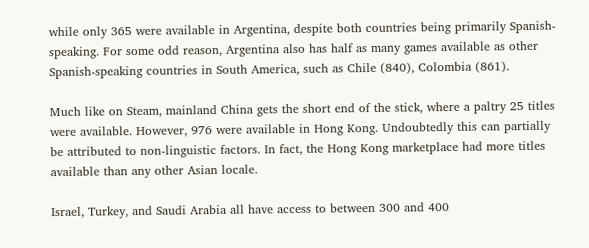while only 365 were available in Argentina, despite both countries being primarily Spanish-speaking. For some odd reason, Argentina also has half as many games available as other Spanish-speaking countries in South America, such as Chile (840), Colombia (861).

Much like on Steam, mainland China gets the short end of the stick, where a paltry 25 titles were available. However, 976 were available in Hong Kong. Undoubtedly this can partially be attributed to non-linguistic factors. In fact, the Hong Kong marketplace had more titles available than any other Asian locale.

Israel, Turkey, and Saudi Arabia all have access to between 300 and 400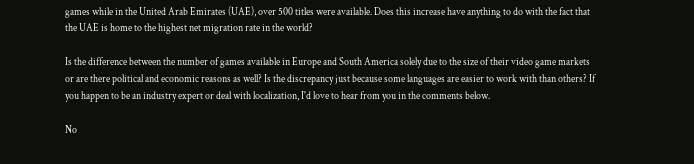games while in the United Arab Emirates (UAE), over 500 titles were available. Does this increase have anything to do with the fact that the UAE is home to the highest net migration rate in the world?

Is the difference between the number of games available in Europe and South America solely due to the size of their video game markets or are there political and economic reasons as well? Is the discrepancy just because some languages are easier to work with than others? If you happen to be an industry expert or deal with localization, I'd love to hear from you in the comments below.

No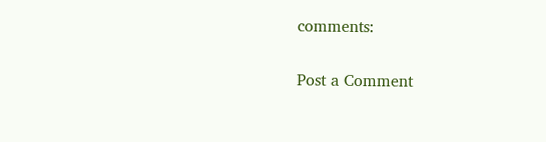comments:

Post a Comment